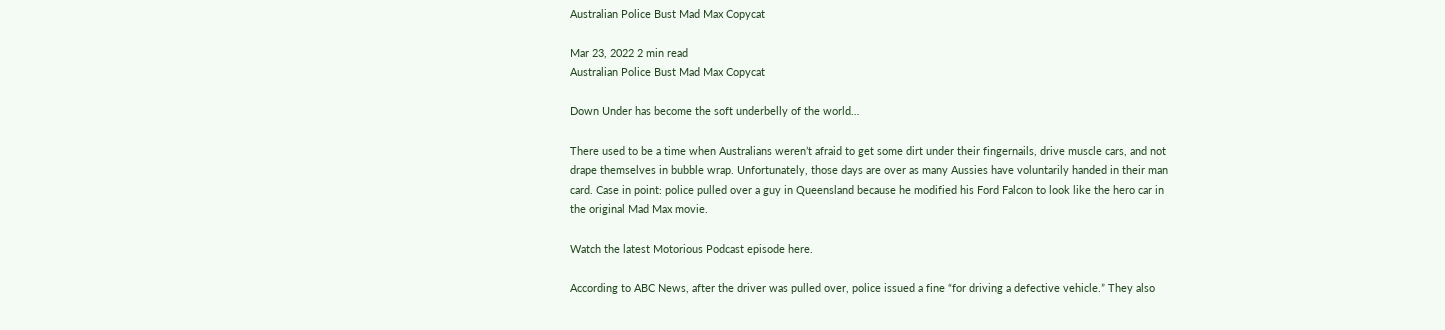Australian Police Bust Mad Max Copycat

Mar 23, 2022 2 min read
Australian Police Bust Mad Max Copycat

Down Under has become the soft underbelly of the world…

There used to be a time when Australians weren’t afraid to get some dirt under their fingernails, drive muscle cars, and not drape themselves in bubble wrap. Unfortunately, those days are over as many Aussies have voluntarily handed in their man card. Case in point: police pulled over a guy in Queensland because he modified his Ford Falcon to look like the hero car in the original Mad Max movie.

Watch the latest Motorious Podcast episode here.

According to ABC News, after the driver was pulled over, police issued a fine “for driving a defective vehicle.” They also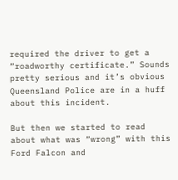required the driver to get a “roadworthy certificate.” Sounds pretty serious and it’s obvious Queensland Police are in a huff about this incident.

But then we started to read about what was “wrong” with this Ford Falcon and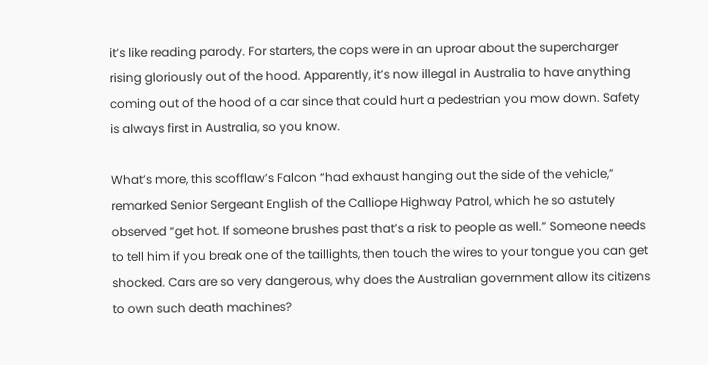it’s like reading parody. For starters, the cops were in an uproar about the supercharger rising gloriously out of the hood. Apparently, it’s now illegal in Australia to have anything coming out of the hood of a car since that could hurt a pedestrian you mow down. Safety is always first in Australia, so you know.

What’s more, this scofflaw’s Falcon “had exhaust hanging out the side of the vehicle,” remarked Senior Sergeant English of the Calliope Highway Patrol, which he so astutely observed “get hot. If someone brushes past that’s a risk to people as well.” Someone needs to tell him if you break one of the taillights, then touch the wires to your tongue you can get shocked. Cars are so very dangerous, why does the Australian government allow its citizens to own such death machines?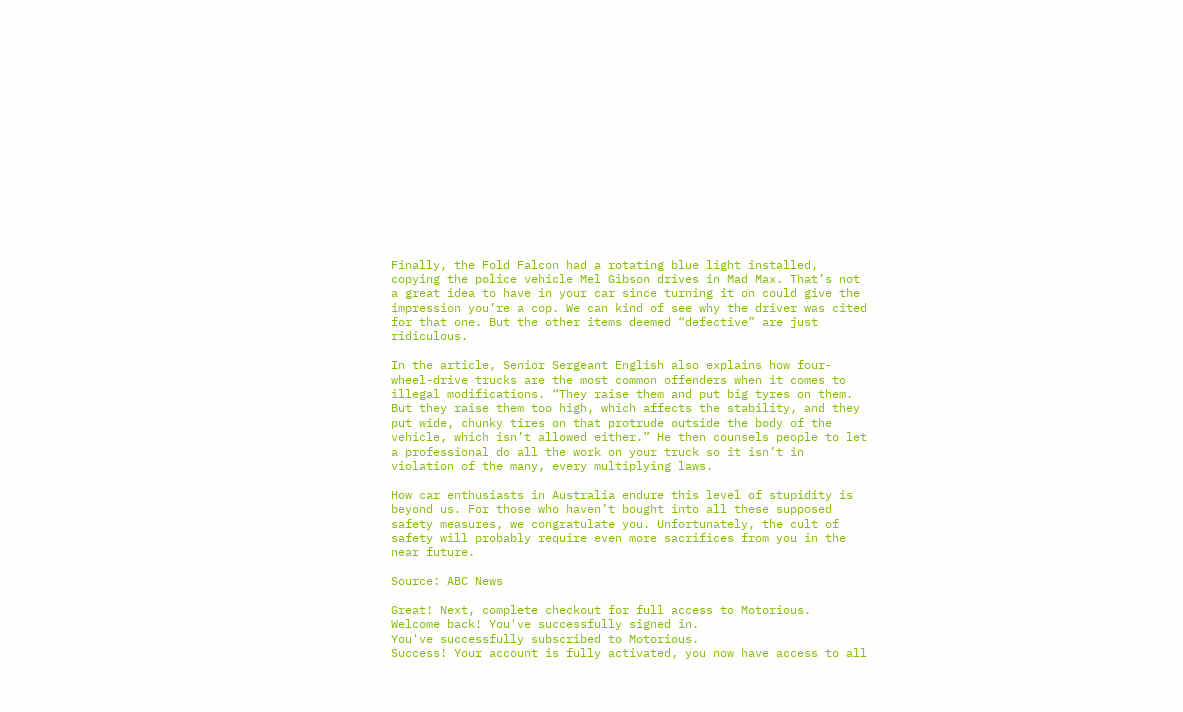Finally, the Fold Falcon had a rotating blue light installed, copying the police vehicle Mel Gibson drives in Mad Max. That’s not a great idea to have in your car since turning it on could give the impression you’re a cop. We can kind of see why the driver was cited for that one. But the other items deemed “defective” are just ridiculous.

In the article, Senior Sergeant English also explains how four-wheel-drive trucks are the most common offenders when it comes to illegal modifications. “They raise them and put big tyres on them. But they raise them too high, which affects the stability, and they put wide, chunky tires on that protrude outside the body of the vehicle, which isn’t allowed either.” He then counsels people to let a professional do all the work on your truck so it isn’t in violation of the many, every multiplying laws.

How car enthusiasts in Australia endure this level of stupidity is beyond us. For those who haven’t bought into all these supposed safety measures, we congratulate you. Unfortunately, the cult of safety will probably require even more sacrifices from you in the near future.

Source: ABC News

Great! Next, complete checkout for full access to Motorious.
Welcome back! You've successfully signed in.
You've successfully subscribed to Motorious.
Success! Your account is fully activated, you now have access to all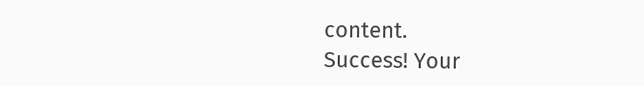content.
Success! Your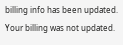billing info has been updated.
Your billing was not updated.